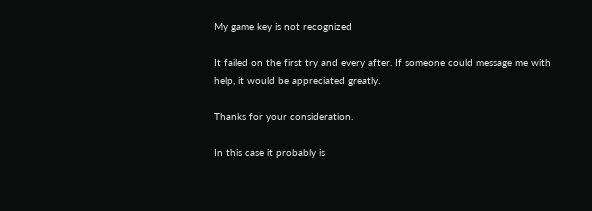My game key is not recognized

It failed on the first try and every after. If someone could message me with help, it would be appreciated greatly.

Thanks for your consideration.

In this case it probably is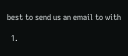best to send us an email to with

  1.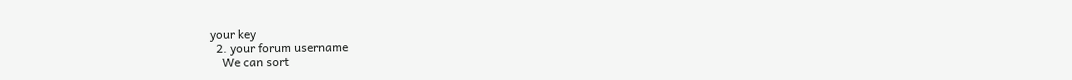your key
  2. your forum username
    We can sort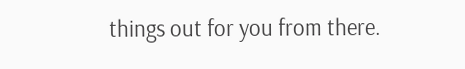things out for you from there.